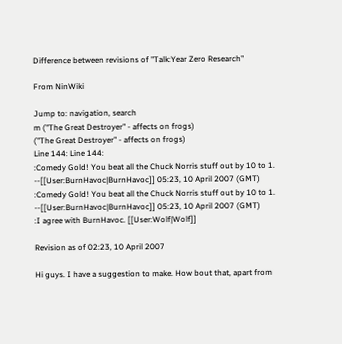Difference between revisions of "Talk:Year Zero Research"

From NinWiki

Jump to: navigation, search
m ("The Great Destroyer" - affects on frogs)
("The Great Destroyer" - affects on frogs)
Line 144: Line 144:
:Comedy Gold! You beat all the Chuck Norris stuff out by 10 to 1. --[[User:BurnHavoc|BurnHavoc]] 05:23, 10 April 2007 (GMT)
:Comedy Gold! You beat all the Chuck Norris stuff out by 10 to 1. --[[User:BurnHavoc|BurnHavoc]] 05:23, 10 April 2007 (GMT)
:I agree with BurnHavoc. [[User:Wolf|Wolf]]

Revision as of 02:23, 10 April 2007

Hi guys. I have a suggestion to make. How bout that, apart from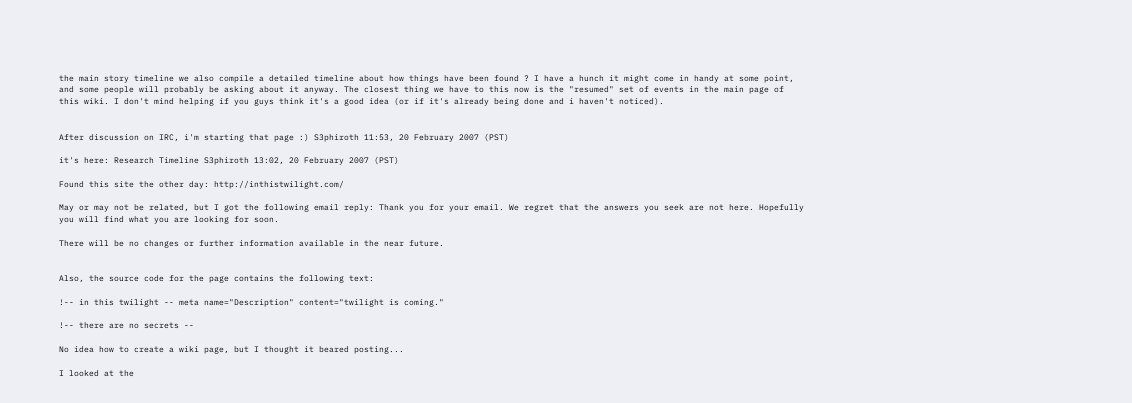the main story timeline we also compile a detailed timeline about how things have been found ? I have a hunch it might come in handy at some point, and some people will probably be asking about it anyway. The closest thing we have to this now is the "resumed" set of events in the main page of this wiki. I don't mind helping if you guys think it's a good idea (or if it's already being done and i haven't noticed).


After discussion on IRC, i'm starting that page :) S3phiroth 11:53, 20 February 2007 (PST)

it's here: Research Timeline S3phiroth 13:02, 20 February 2007 (PST)

Found this site the other day: http://inthistwilight.com/

May or may not be related, but I got the following email reply: Thank you for your email. We regret that the answers you seek are not here. Hopefully you will find what you are looking for soon.

There will be no changes or further information available in the near future.


Also, the source code for the page contains the following text:

!-- in this twilight -- meta name="Description" content="twilight is coming."

!-- there are no secrets --

No idea how to create a wiki page, but I thought it beared posting...

I looked at the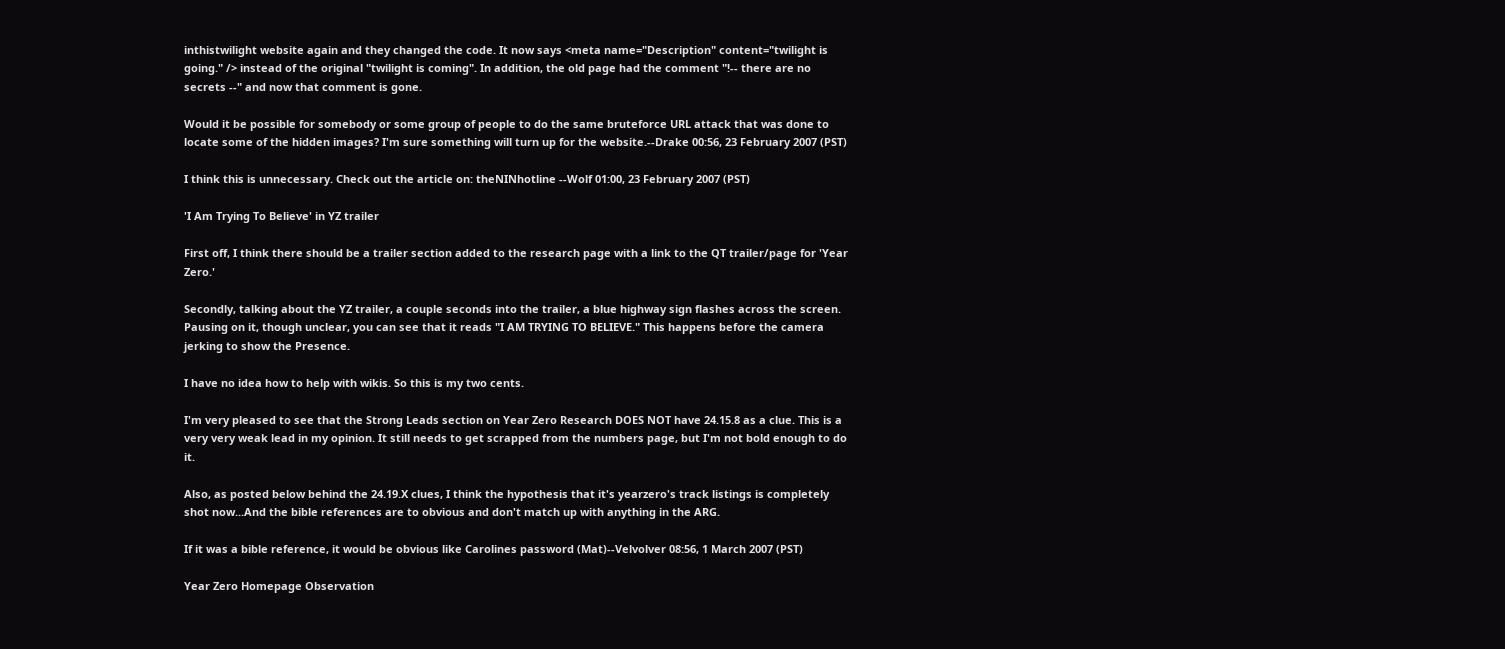inthistwilight website again and they changed the code. It now says <meta name="Description" content="twilight is going." /> instead of the original "twilight is coming". In addition, the old page had the comment "!-- there are no secrets --" and now that comment is gone.

Would it be possible for somebody or some group of people to do the same bruteforce URL attack that was done to locate some of the hidden images? I'm sure something will turn up for the website.--Drake 00:56, 23 February 2007 (PST)

I think this is unnecessary. Check out the article on: theNINhotline --Wolf 01:00, 23 February 2007 (PST)

'I Am Trying To Believe' in YZ trailer

First off, I think there should be a trailer section added to the research page with a link to the QT trailer/page for 'Year Zero.'

Secondly, talking about the YZ trailer, a couple seconds into the trailer, a blue highway sign flashes across the screen. Pausing on it, though unclear, you can see that it reads "I AM TRYING TO BELIEVE." This happens before the camera jerking to show the Presence.

I have no idea how to help with wikis. So this is my two cents.

I'm very pleased to see that the Strong Leads section on Year Zero Research DOES NOT have 24.15.8 as a clue. This is a very very weak lead in my opinion. It still needs to get scrapped from the numbers page, but I'm not bold enough to do it.

Also, as posted below behind the 24.19.X clues, I think the hypothesis that it's yearzero's track listings is completely shot now...And the bible references are to obvious and don't match up with anything in the ARG.

If it was a bible reference, it would be obvious like Carolines password (Mat)--Velvolver 08:56, 1 March 2007 (PST)

Year Zero Homepage Observation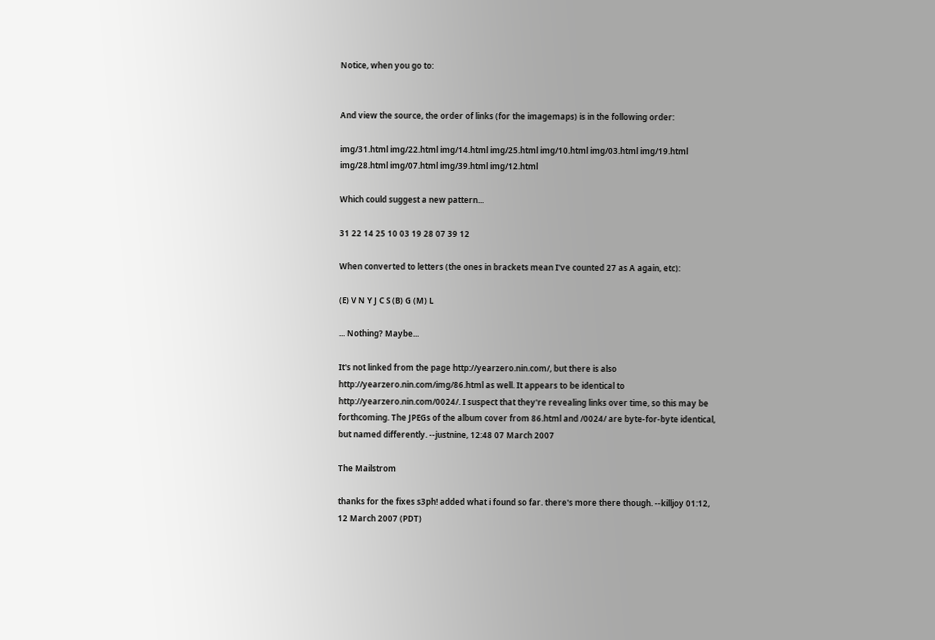Notice, when you go to:


And view the source, the order of links (for the imagemaps) is in the following order:

img/31.html img/22.html img/14.html img/25.html img/10.html img/03.html img/19.html img/28.html img/07.html img/39.html img/12.html

Which could suggest a new pattern...

31 22 14 25 10 03 19 28 07 39 12

When converted to letters (the ones in brackets mean I've counted 27 as A again, etc):

(E) V N Y J C S (B) G (M) L

... Nothing? Maybe...

It's not linked from the page http://yearzero.nin.com/, but there is also http://yearzero.nin.com/img/86.html as well. It appears to be identical to http://yearzero.nin.com/0024/. I suspect that they're revealing links over time, so this may be forthcoming. The JPEGs of the album cover from 86.html and /0024/ are byte-for-byte identical, but named differently. --justnine, 12:48 07 March 2007

The Mailstrom

thanks for the fixes s3ph! added what i found so far. there's more there though. --killjoy 01:12, 12 March 2007 (PDT)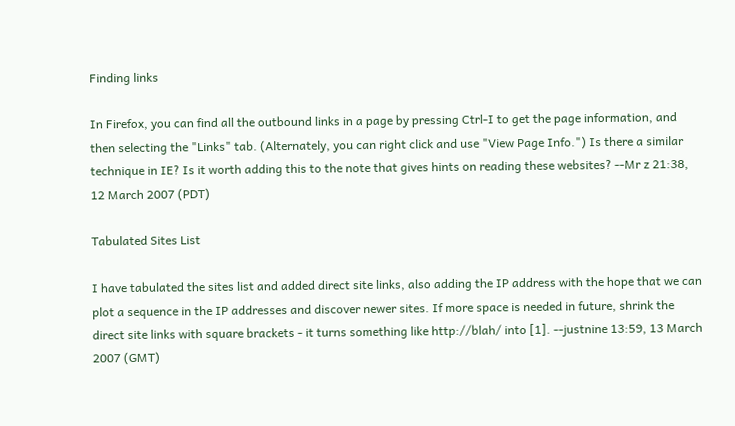Finding links

In Firefox, you can find all the outbound links in a page by pressing Ctrl-I to get the page information, and then selecting the "Links" tab. (Alternately, you can right click and use "View Page Info.") Is there a similar technique in IE? Is it worth adding this to the note that gives hints on reading these websites? --Mr z 21:38, 12 March 2007 (PDT)

Tabulated Sites List

I have tabulated the sites list and added direct site links, also adding the IP address with the hope that we can plot a sequence in the IP addresses and discover newer sites. If more space is needed in future, shrink the direct site links with square brackets - it turns something like http://blah/ into [1]. --justnine 13:59, 13 March 2007 (GMT)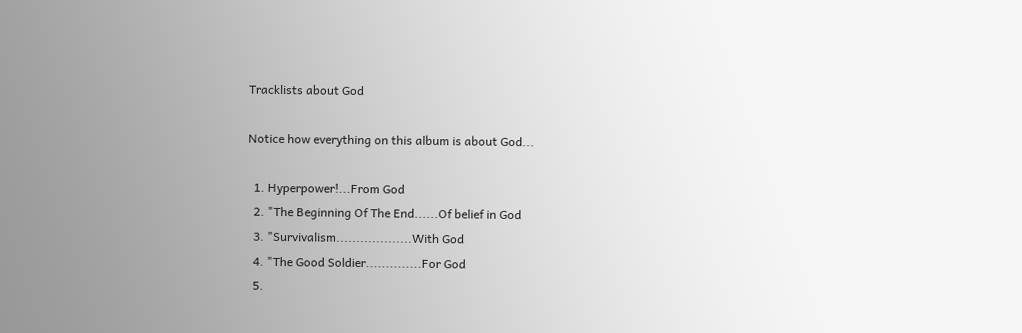Tracklists about God

Notice how everything on this album is about God...

  1. Hyperpower!...From God
  2. "The Beginning Of The End......Of belief in God
  3. "Survivalism...................With God
  4. "The Good Soldier..............For God
  5.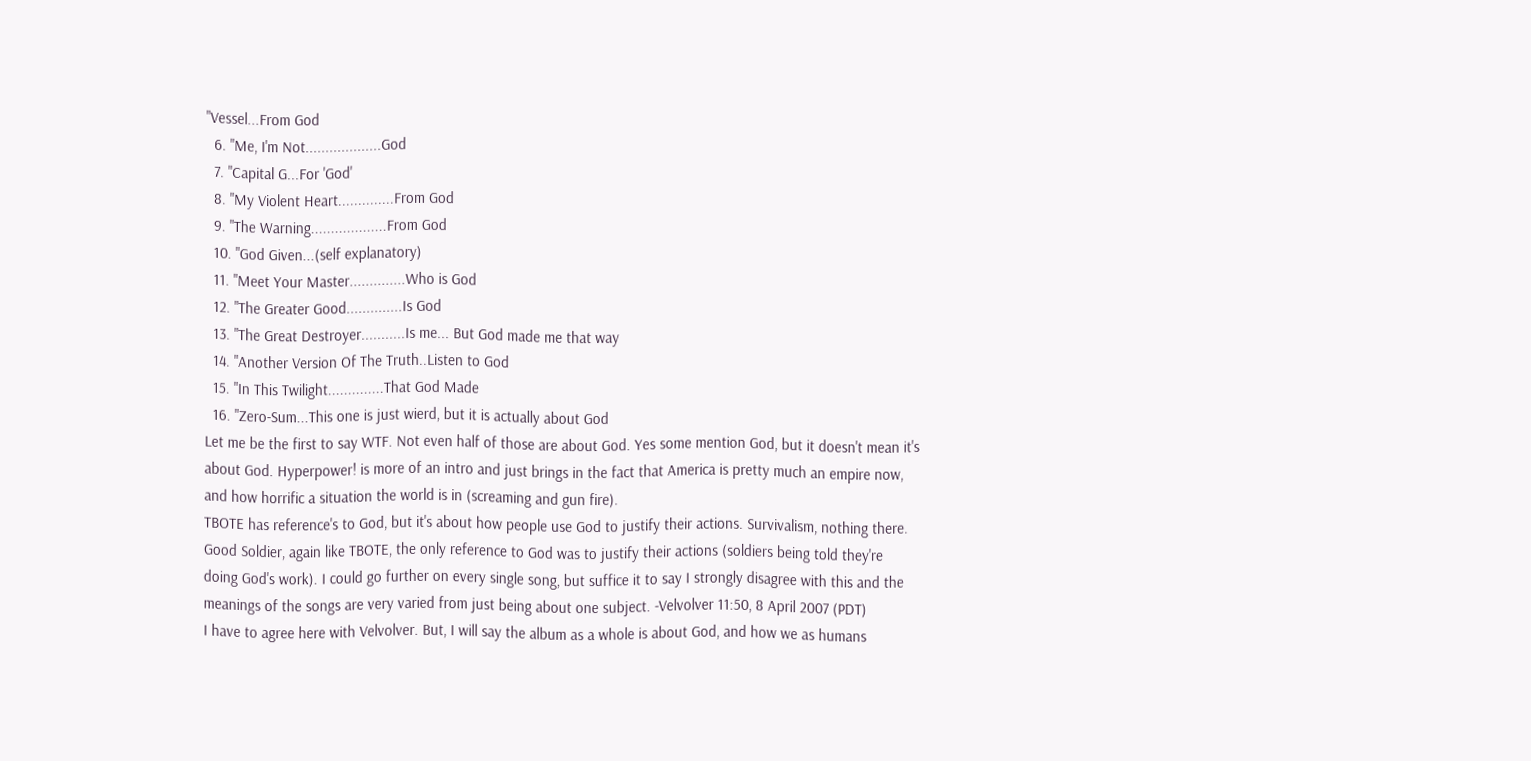"Vessel...From God
  6. "Me, I'm Not...................God
  7. "Capital G...For 'God'
  8. "My Violent Heart..............From God
  9. "The Warning...................From God
  10. "God Given...(self explanatory)
  11. "Meet Your Master..............Who is God
  12. "The Greater Good..............Is God
  13. "The Great Destroyer...........Is me... But God made me that way
  14. "Another Version Of The Truth..Listen to God
  15. "In This Twilight..............That God Made
  16. "Zero-Sum...This one is just wierd, but it is actually about God
Let me be the first to say WTF. Not even half of those are about God. Yes some mention God, but it doesn't mean it's about God. Hyperpower! is more of an intro and just brings in the fact that America is pretty much an empire now, and how horrific a situation the world is in (screaming and gun fire).
TBOTE has reference's to God, but it's about how people use God to justify their actions. Survivalism, nothing there. Good Soldier, again like TBOTE, the only reference to God was to justify their actions (soldiers being told they're doing God's work). I could go further on every single song, but suffice it to say I strongly disagree with this and the meanings of the songs are very varied from just being about one subject. -Velvolver 11:50, 8 April 2007 (PDT)
I have to agree here with Velvolver. But, I will say the album as a whole is about God, and how we as humans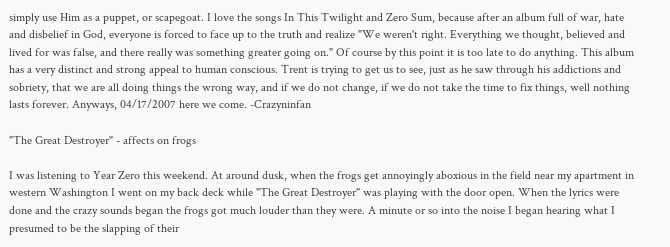simply use Him as a puppet, or scapegoat. I love the songs In This Twilight and Zero Sum, because after an album full of war, hate and disbelief in God, everyone is forced to face up to the truth and realize "We weren't right. Everything we thought, believed and lived for was false, and there really was something greater going on." Of course by this point it is too late to do anything. This album has a very distinct and strong appeal to human conscious. Trent is trying to get us to see, just as he saw through his addictions and sobriety, that we are all doing things the wrong way, and if we do not change, if we do not take the time to fix things, well nothing lasts forever. Anyways, 04/17/2007 here we come. -Crazyninfan

"The Great Destroyer" - affects on frogs

I was listening to Year Zero this weekend. At around dusk, when the frogs get annoyingly aboxious in the field near my apartment in western Washington I went on my back deck while "The Great Destroyer" was playing with the door open. When the lyrics were done and the crazy sounds began the frogs got much louder than they were. A minute or so into the noise I began hearing what I presumed to be the slapping of their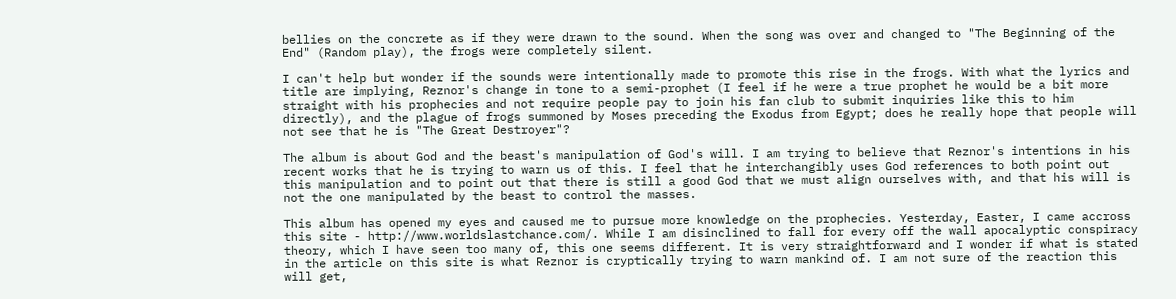bellies on the concrete as if they were drawn to the sound. When the song was over and changed to "The Beginning of the End" (Random play), the frogs were completely silent.

I can't help but wonder if the sounds were intentionally made to promote this rise in the frogs. With what the lyrics and title are implying, Reznor's change in tone to a semi-prophet (I feel if he were a true prophet he would be a bit more straight with his prophecies and not require people pay to join his fan club to submit inquiries like this to him directly), and the plague of frogs summoned by Moses preceding the Exodus from Egypt; does he really hope that people will not see that he is "The Great Destroyer"?

The album is about God and the beast's manipulation of God's will. I am trying to believe that Reznor's intentions in his recent works that he is trying to warn us of this. I feel that he interchangibly uses God references to both point out this manipulation and to point out that there is still a good God that we must align ourselves with, and that his will is not the one manipulated by the beast to control the masses.

This album has opened my eyes and caused me to pursue more knowledge on the prophecies. Yesterday, Easter, I came accross this site - http://www.worldslastchance.com/. While I am disinclined to fall for every off the wall apocalyptic conspiracy theory, which I have seen too many of, this one seems different. It is very straightforward and I wonder if what is stated in the article on this site is what Reznor is cryptically trying to warn mankind of. I am not sure of the reaction this will get,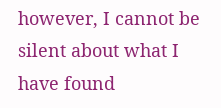however, I cannot be silent about what I have found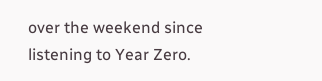over the weekend since listening to Year Zero.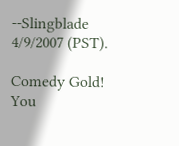--Slingblade 4/9/2007 (PST).

Comedy Gold! You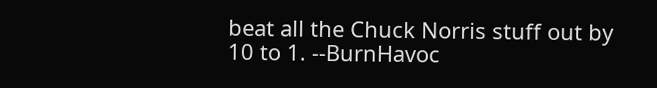beat all the Chuck Norris stuff out by 10 to 1. --BurnHavoc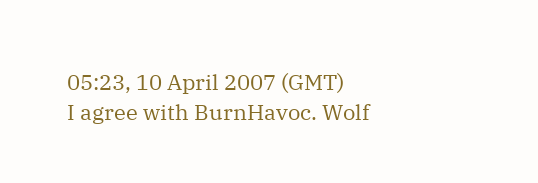05:23, 10 April 2007 (GMT)
I agree with BurnHavoc. Wolf